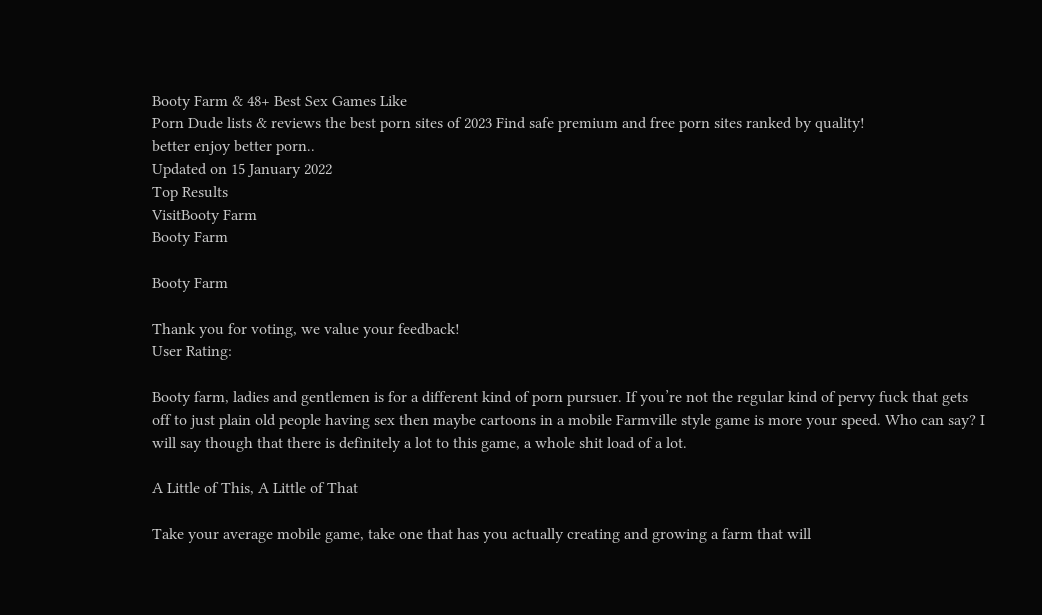Booty Farm & 48+ Best Sex Games Like
Porn Dude lists & reviews the best porn sites of 2023 Find safe premium and free porn sites ranked by quality!
better enjoy better porn..
Updated on 15 January 2022
Top Results
VisitBooty Farm
Booty Farm

Booty Farm

Thank you for voting, we value your feedback!
User Rating:

Booty farm, ladies and gentlemen is for a different kind of porn pursuer. If you’re not the regular kind of pervy fuck that gets off to just plain old people having sex then maybe cartoons in a mobile Farmville style game is more your speed. Who can say? I will say though that there is definitely a lot to this game, a whole shit load of a lot.

A Little of This, A Little of That

Take your average mobile game, take one that has you actually creating and growing a farm that will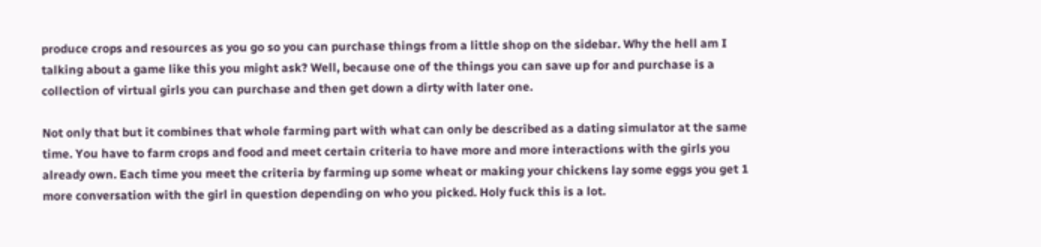produce crops and resources as you go so you can purchase things from a little shop on the sidebar. Why the hell am I talking about a game like this you might ask? Well, because one of the things you can save up for and purchase is a collection of virtual girls you can purchase and then get down a dirty with later one.

Not only that but it combines that whole farming part with what can only be described as a dating simulator at the same time. You have to farm crops and food and meet certain criteria to have more and more interactions with the girls you already own. Each time you meet the criteria by farming up some wheat or making your chickens lay some eggs you get 1 more conversation with the girl in question depending on who you picked. Holy fuck this is a lot.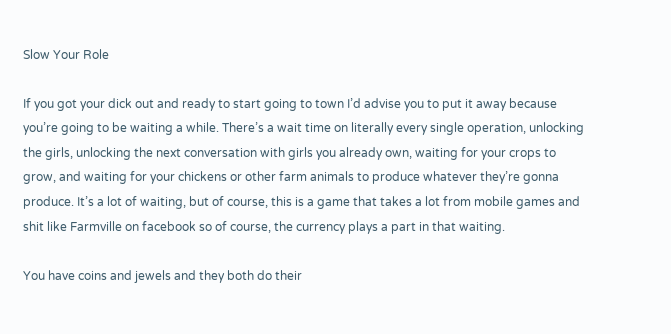Slow Your Role

If you got your dick out and ready to start going to town I’d advise you to put it away because you’re going to be waiting a while. There’s a wait time on literally every single operation, unlocking the girls, unlocking the next conversation with girls you already own, waiting for your crops to grow, and waiting for your chickens or other farm animals to produce whatever they’re gonna produce. It’s a lot of waiting, but of course, this is a game that takes a lot from mobile games and shit like Farmville on facebook so of course, the currency plays a part in that waiting.

You have coins and jewels and they both do their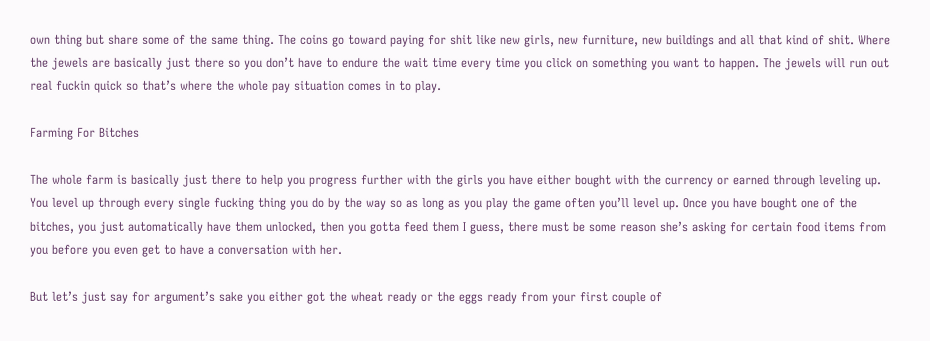own thing but share some of the same thing. The coins go toward paying for shit like new girls, new furniture, new buildings and all that kind of shit. Where the jewels are basically just there so you don’t have to endure the wait time every time you click on something you want to happen. The jewels will run out real fuckin quick so that’s where the whole pay situation comes in to play.

Farming For Bitches

The whole farm is basically just there to help you progress further with the girls you have either bought with the currency or earned through leveling up. You level up through every single fucking thing you do by the way so as long as you play the game often you’ll level up. Once you have bought one of the bitches, you just automatically have them unlocked, then you gotta feed them I guess, there must be some reason she’s asking for certain food items from you before you even get to have a conversation with her.

But let’s just say for argument’s sake you either got the wheat ready or the eggs ready from your first couple of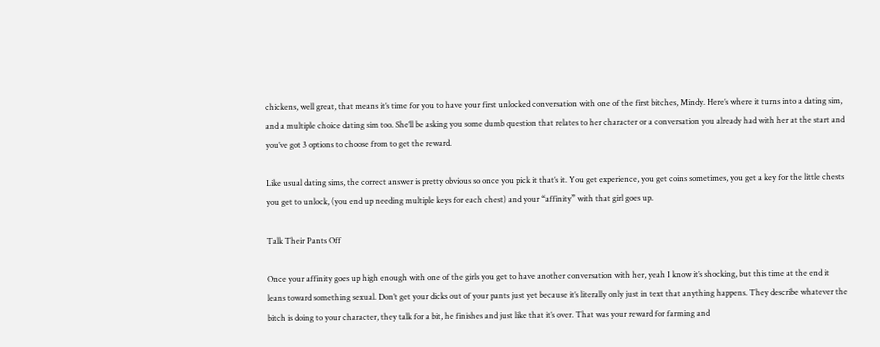chickens, well great, that means it’s time for you to have your first unlocked conversation with one of the first bitches, Mindy. Here’s where it turns into a dating sim, and a multiple choice dating sim too. She’ll be asking you some dumb question that relates to her character or a conversation you already had with her at the start and you’ve got 3 options to choose from to get the reward.

Like usual dating sims, the correct answer is pretty obvious so once you pick it that’s it. You get experience, you get coins sometimes, you get a key for the little chests you get to unlock, (you end up needing multiple keys for each chest) and your “affinity” with that girl goes up.

Talk Their Pants Off

Once your affinity goes up high enough with one of the girls you get to have another conversation with her, yeah I know it’s shocking, but this time at the end it leans toward something sexual. Don’t get your dicks out of your pants just yet because it’s literally only just in text that anything happens. They describe whatever the bitch is doing to your character, they talk for a bit, he finishes and just like that it’s over. That was your reward for farming and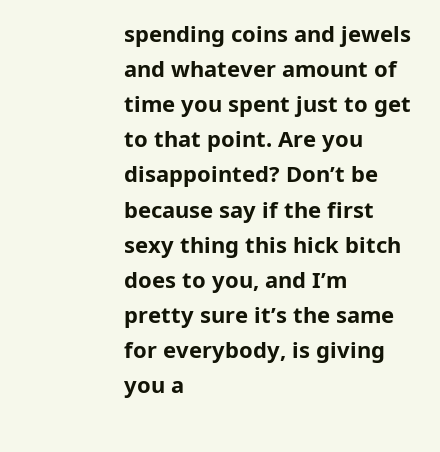spending coins and jewels and whatever amount of time you spent just to get to that point. Are you disappointed? Don’t be because say if the first sexy thing this hick bitch does to you, and I’m pretty sure it’s the same for everybody, is giving you a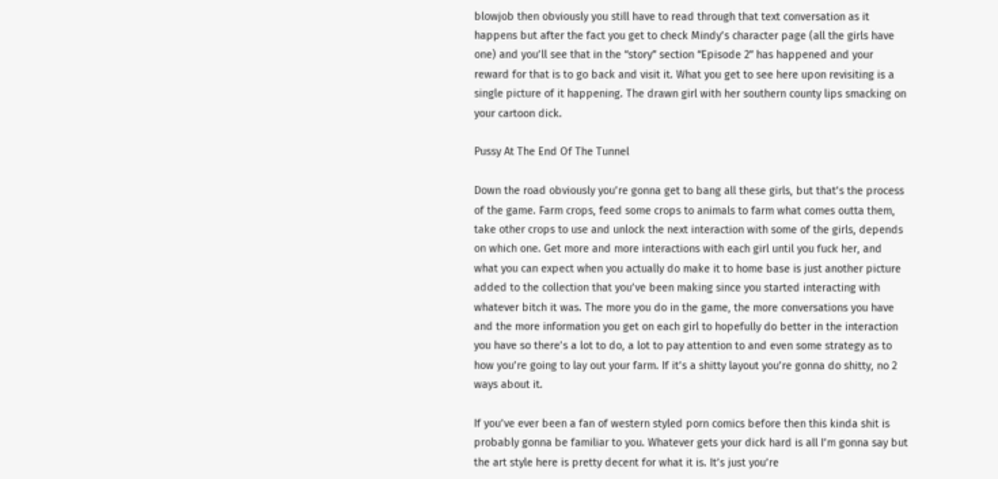blowjob then obviously you still have to read through that text conversation as it happens but after the fact you get to check Mindy’s character page (all the girls have one) and you’ll see that in the “story” section “Episode 2” has happened and your reward for that is to go back and visit it. What you get to see here upon revisiting is a single picture of it happening. The drawn girl with her southern county lips smacking on your cartoon dick.

Pussy At The End Of The Tunnel

Down the road obviously you’re gonna get to bang all these girls, but that’s the process of the game. Farm crops, feed some crops to animals to farm what comes outta them, take other crops to use and unlock the next interaction with some of the girls, depends on which one. Get more and more interactions with each girl until you fuck her, and what you can expect when you actually do make it to home base is just another picture added to the collection that you’ve been making since you started interacting with whatever bitch it was. The more you do in the game, the more conversations you have and the more information you get on each girl to hopefully do better in the interaction you have so there’s a lot to do, a lot to pay attention to and even some strategy as to how you’re going to lay out your farm. If it’s a shitty layout you’re gonna do shitty, no 2 ways about it.

If you’ve ever been a fan of western styled porn comics before then this kinda shit is probably gonna be familiar to you. Whatever gets your dick hard is all I’m gonna say but the art style here is pretty decent for what it is. It’s just you’re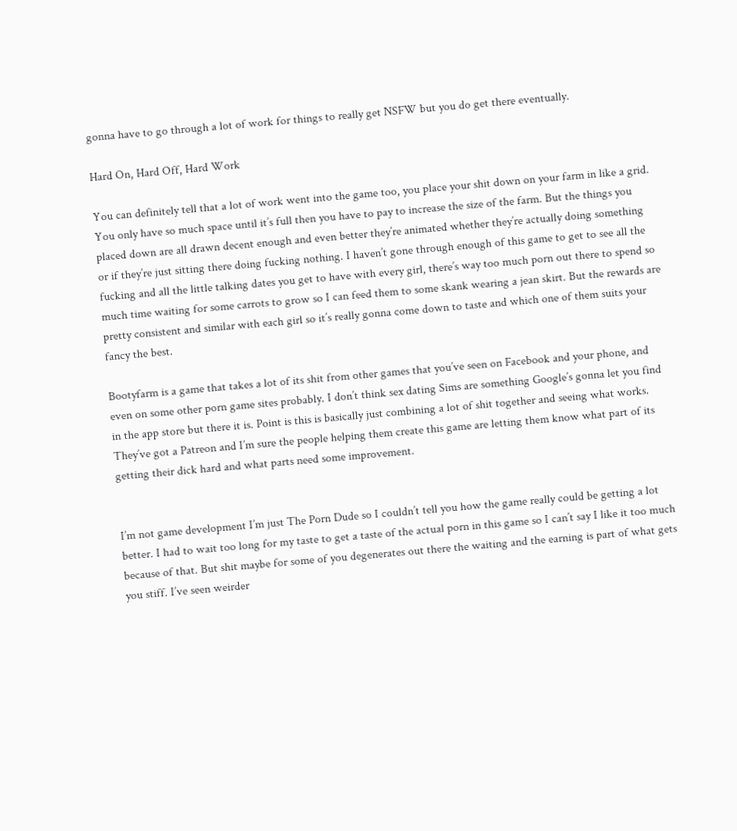gonna have to go through a lot of work for things to really get NSFW but you do get there eventually.

Hard On, Hard Off, Hard Work

You can definitely tell that a lot of work went into the game too, you place your shit down on your farm in like a grid. You only have so much space until it’s full then you have to pay to increase the size of the farm. But the things you placed down are all drawn decent enough and even better they’re animated whether they’re actually doing something or if they’re just sitting there doing fucking nothing. I haven’t gone through enough of this game to get to see all the fucking and all the little talking dates you get to have with every girl, there’s way too much porn out there to spend so much time waiting for some carrots to grow so I can feed them to some skank wearing a jean skirt. But the rewards are pretty consistent and similar with each girl so it’s really gonna come down to taste and which one of them suits your fancy the best.

Bootyfarm is a game that takes a lot of its shit from other games that you’ve seen on Facebook and your phone, and even on some other porn game sites probably. I don’t think sex dating Sims are something Google’s gonna let you find in the app store but there it is. Point is this is basically just combining a lot of shit together and seeing what works. They’ve got a Patreon and I’m sure the people helping them create this game are letting them know what part of its getting their dick hard and what parts need some improvement.


I’m not game development I’m just The Porn Dude so I couldn’t tell you how the game really could be getting a lot better. I had to wait too long for my taste to get a taste of the actual porn in this game so I can’t say I like it too much because of that. But shit maybe for some of you degenerates out there the waiting and the earning is part of what gets you stiff. I’ve seen weirder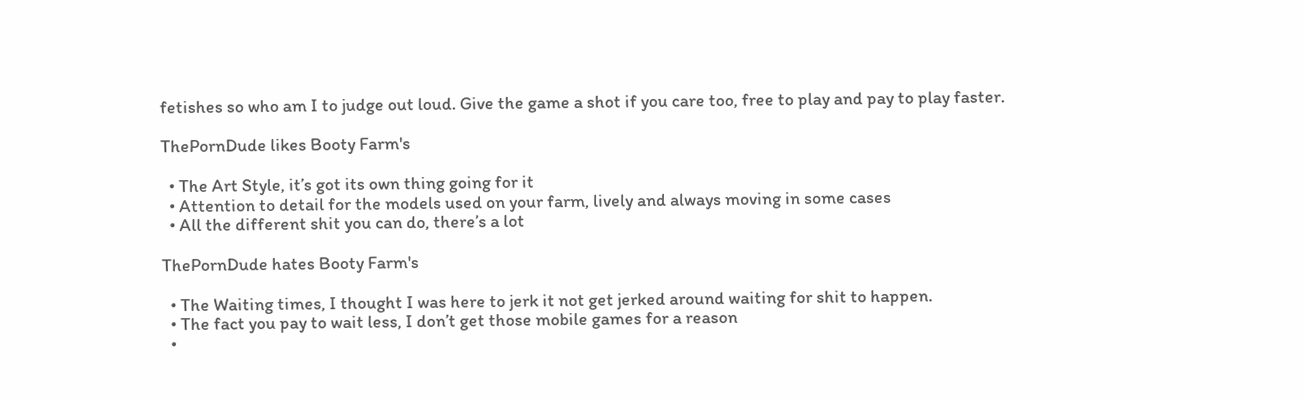fetishes so who am I to judge out loud. Give the game a shot if you care too, free to play and pay to play faster.

ThePornDude likes Booty Farm's

  • The Art Style, it’s got its own thing going for it
  • Attention to detail for the models used on your farm, lively and always moving in some cases
  • All the different shit you can do, there’s a lot

ThePornDude hates Booty Farm's

  • The Waiting times, I thought I was here to jerk it not get jerked around waiting for shit to happen.
  • The fact you pay to wait less, I don’t get those mobile games for a reason
  •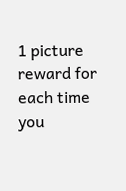1 picture reward for each time you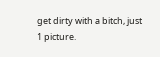get dirty with a bitch, just 1 picture.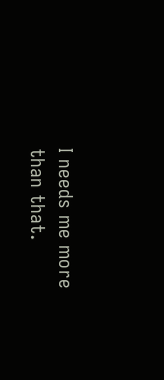I needs me more than that.